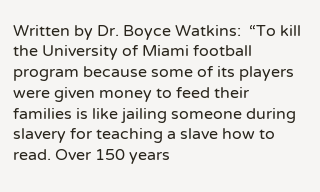Written by Dr. Boyce Watkins:  “To kill the University of Miami football program because some of its players were given money to feed their families is like jailing someone during slavery for teaching a slave how to read. Over 150 years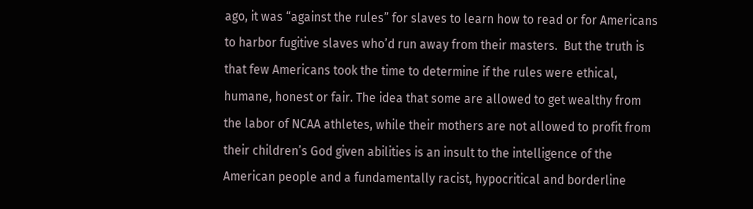ago, it was “against the rules” for slaves to learn how to read or for Americans to harbor fugitive slaves who’d run away from their masters.  But the truth is that few Americans took the time to determine if the rules were ethical, humane, honest or fair. The idea that some are allowed to get wealthy from the labor of NCAA athletes, while their mothers are not allowed to profit from their children’s God given abilities is an insult to the intelligence of the American people and a fundamentally racist, hypocritical and borderline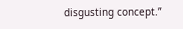disgusting concept.”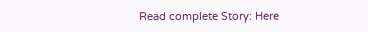Read complete Story: Here